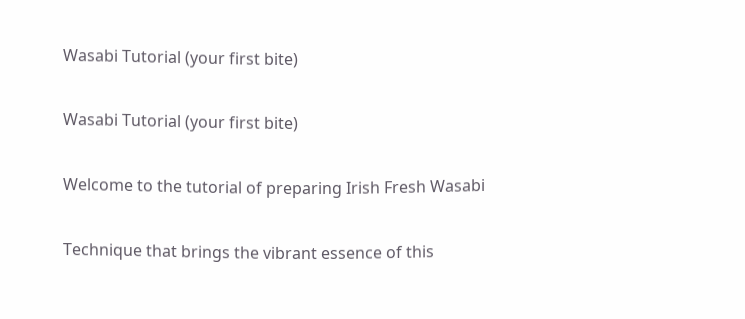Wasabi Tutorial (your first bite)

Wasabi Tutorial (your first bite)

Welcome to the tutorial of preparing Irish Fresh Wasabi

Technique that brings the vibrant essence of this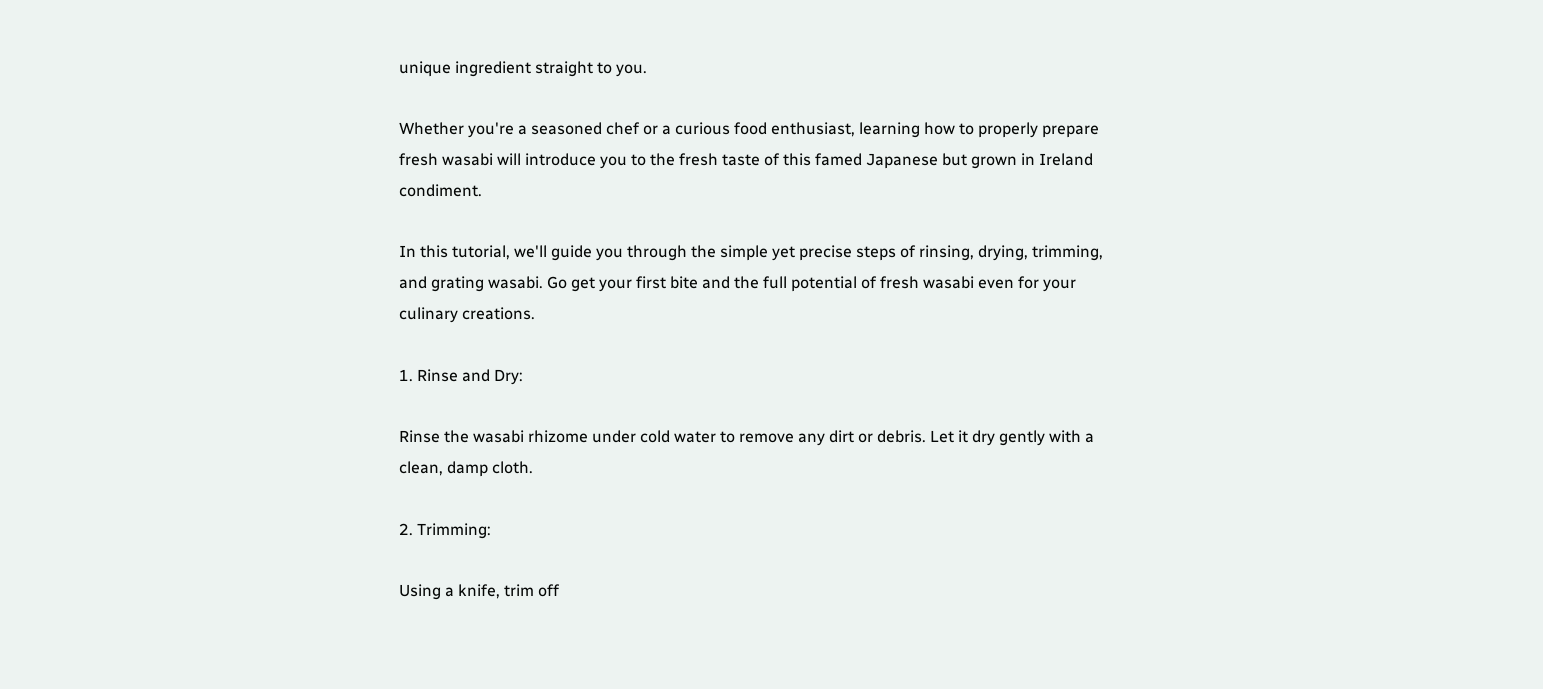unique ingredient straight to you.

Whether you're a seasoned chef or a curious food enthusiast, learning how to properly prepare fresh wasabi will introduce you to the fresh taste of this famed Japanese but grown in Ireland condiment.

In this tutorial, we'll guide you through the simple yet precise steps of rinsing, drying, trimming, and grating wasabi. Go get your first bite and the full potential of fresh wasabi even for your culinary creations.

1. Rinse and Dry:

Rinse the wasabi rhizome under cold water to remove any dirt or debris. Let it dry gently with a clean, damp cloth.

2. Trimming:

Using a knife, trim off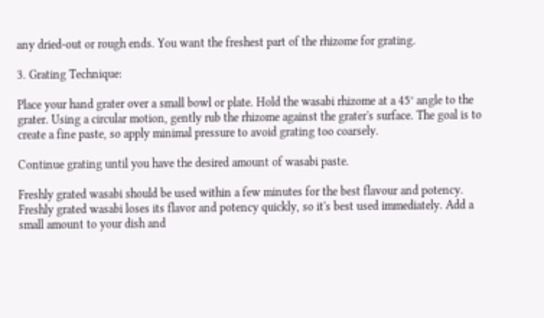any dried-out or rough ends. You want the freshest part of the rhizome for grating.

3. Grating Technique:

Place your hand grater over a small bowl or plate. Hold the wasabi rhizome at a 45° angle to the grater. Using a circular motion, gently rub the rhizome against the grater's surface. The goal is to create a fine paste, so apply minimal pressure to avoid grating too coarsely.

Continue grating until you have the desired amount of wasabi paste.

Freshly grated wasabi should be used within a few minutes for the best flavour and potency. Freshly grated wasabi loses its flavor and potency quickly, so it's best used immediately. Add a small amount to your dish and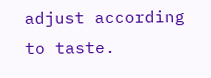adjust according to taste.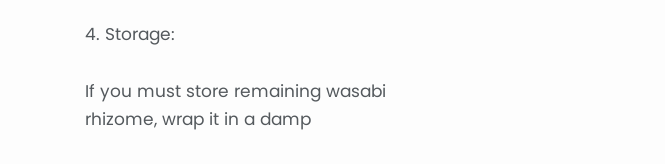4. Storage:

If you must store remaining wasabi rhizome, wrap it in a damp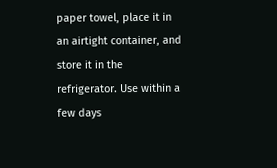paper towel, place it in an airtight container, and store it in the refrigerator. Use within a few days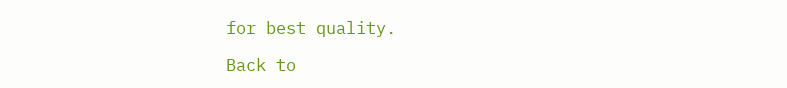for best quality.

Back to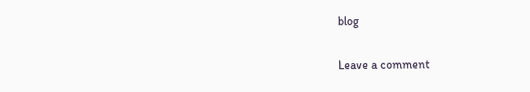blog

Leave a comment